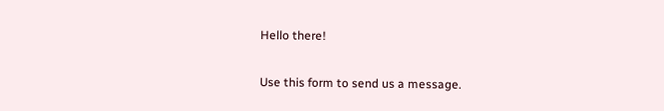Hello there!

Use this form to send us a message.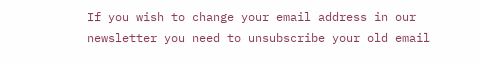If you wish to change your email address in our newsletter you need to unsubscribe your old email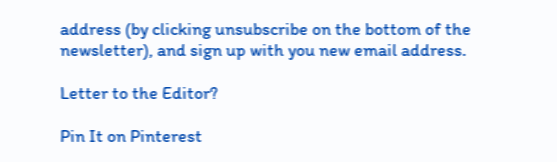address (by clicking unsubscribe on the bottom of the newsletter), and sign up with you new email address.

Letter to the Editor?

Pin It on Pinterest